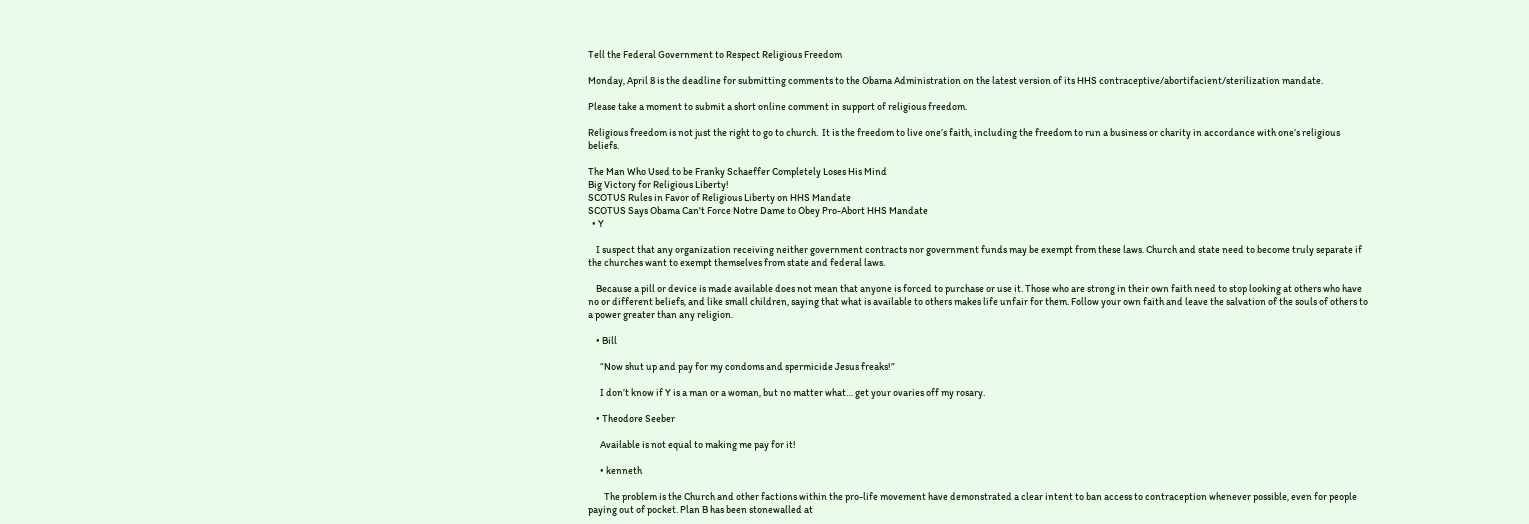Tell the Federal Government to Respect Religious Freedom

Monday, April 8 is the deadline for submitting comments to the Obama Administration on the latest version of its HHS contraceptive/abortifacient/sterilization mandate.

Please take a moment to submit a short online comment in support of religious freedom.

Religious freedom is not just the right to go to church.  It is the freedom to live one’s faith, including the freedom to run a business or charity in accordance with one’s religious beliefs.

The Man Who Used to be Franky Schaeffer Completely Loses His Mind
Big Victory for Religious Liberty!
SCOTUS Rules in Favor of Religious Liberty on HHS Mandate
SCOTUS Says Obama Can't Force Notre Dame to Obey Pro-Abort HHS Mandate
  • Y

    I suspect that any organization receiving neither government contracts nor government funds may be exempt from these laws. Church and state need to become truly separate if the churches want to exempt themselves from state and federal laws.

    Because a pill or device is made available does not mean that anyone is forced to purchase or use it. Those who are strong in their own faith need to stop looking at others who have no or different beliefs, and like small children, saying that what is available to others makes life unfair for them. Follow your own faith and leave the salvation of the souls of others to a power greater than any religion.

    • Bill

      “Now shut up and pay for my condoms and spermicide Jesus freaks!”

      I don’t know if Y is a man or a woman, but no matter what… get your ovaries off my rosary.

    • Theodore Seeber

      Available is not equal to making me pay for it!

      • kenneth

        The problem is the Church and other factions within the pro-life movement have demonstrated a clear intent to ban access to contraception whenever possible, even for people paying out of pocket. Plan B has been stonewalled at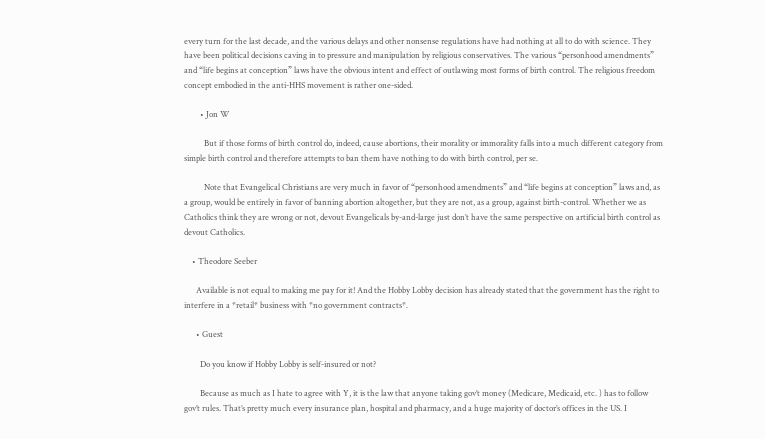every turn for the last decade, and the various delays and other nonsense regulations have had nothing at all to do with science. They have been political decisions caving in to pressure and manipulation by religious conservatives. The various “personhood amendments” and “life begins at conception” laws have the obvious intent and effect of outlawing most forms of birth control. The religious freedom concept embodied in the anti-HHS movement is rather one-sided.

        • Jon W

          But if those forms of birth control do, indeed, cause abortions, their morality or immorality falls into a much different category from simple birth control and therefore attempts to ban them have nothing to do with birth control, per se.

          Note that Evangelical Christians are very much in favor of “personhood amendments” and “life begins at conception” laws and, as a group, would be entirely in favor of banning abortion altogether, but they are not, as a group, against birth-control. Whether we as Catholics think they are wrong or not, devout Evangelicals by-and-large just don’t have the same perspective on artificial birth control as devout Catholics.

    • Theodore Seeber

      Available is not equal to making me pay for it! And the Hobby Lobby decision has already stated that the government has the right to interfere in a *retail* business with *no government contracts*.

      • Guest

        Do you know if Hobby Lobby is self-insured or not?

        Because as much as I hate to agree with Y, it is the law that anyone taking gov’t money (Medicare, Medicaid, etc. ) has to follow gov’t rules. That’s pretty much every insurance plan, hospital and pharmacy, and a huge majority of doctor’s offices in the US. I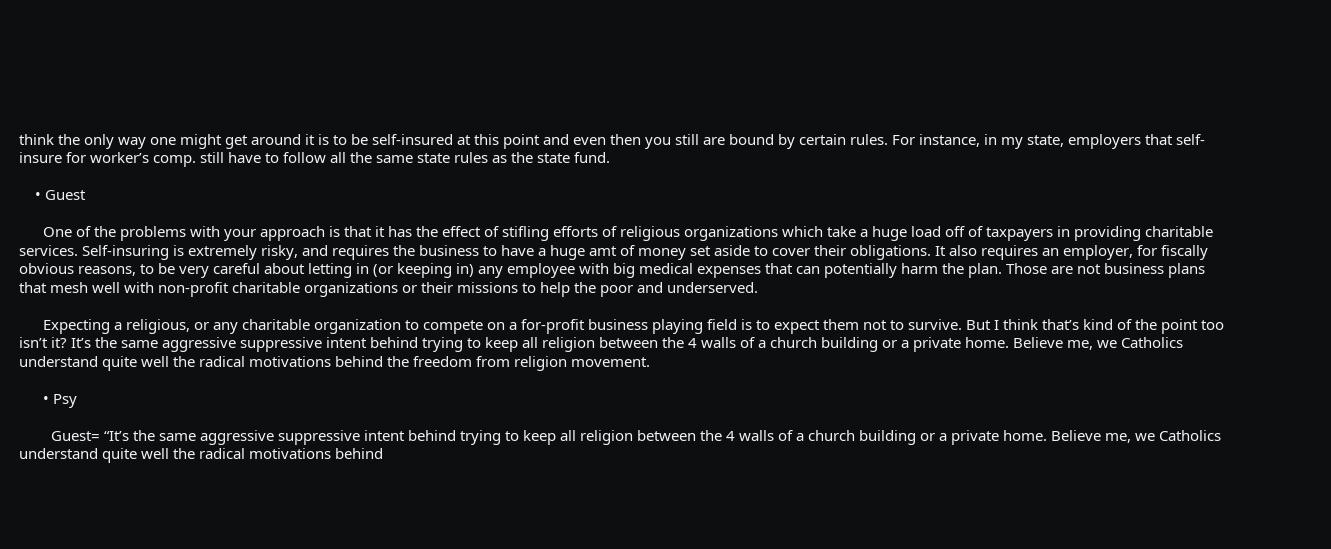think the only way one might get around it is to be self-insured at this point and even then you still are bound by certain rules. For instance, in my state, employers that self-insure for worker’s comp. still have to follow all the same state rules as the state fund.

    • Guest

      One of the problems with your approach is that it has the effect of stifling efforts of religious organizations which take a huge load off of taxpayers in providing charitable services. Self-insuring is extremely risky, and requires the business to have a huge amt of money set aside to cover their obligations. It also requires an employer, for fiscally obvious reasons, to be very careful about letting in (or keeping in) any employee with big medical expenses that can potentially harm the plan. Those are not business plans that mesh well with non-profit charitable organizations or their missions to help the poor and underserved.

      Expecting a religious, or any charitable organization to compete on a for-profit business playing field is to expect them not to survive. But I think that’s kind of the point too isn’t it? It’s the same aggressive suppressive intent behind trying to keep all religion between the 4 walls of a church building or a private home. Believe me, we Catholics understand quite well the radical motivations behind the freedom from religion movement.

      • Psy

        Guest= “It’s the same aggressive suppressive intent behind trying to keep all religion between the 4 walls of a church building or a private home. Believe me, we Catholics understand quite well the radical motivations behind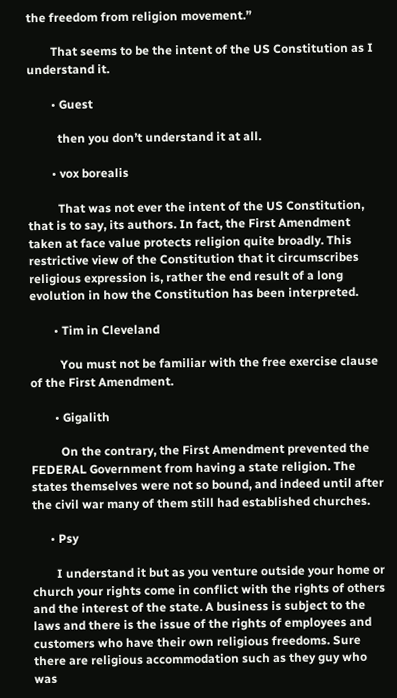the freedom from religion movement.”

        That seems to be the intent of the US Constitution as I understand it.

        • Guest

          then you don’t understand it at all.

        • vox borealis

          That was not ever the intent of the US Constitution, that is to say, its authors. In fact, the First Amendment taken at face value protects religion quite broadly. This restrictive view of the Constitution that it circumscribes religious expression is, rather the end result of a long evolution in how the Constitution has been interpreted.

        • Tim in Cleveland

          You must not be familiar with the free exercise clause of the First Amendment.

        • Gigalith

          On the contrary, the First Amendment prevented the FEDERAL Government from having a state religion. The states themselves were not so bound, and indeed until after the civil war many of them still had established churches.

      • Psy

        I understand it but as you venture outside your home or church your rights come in conflict with the rights of others and the interest of the state. A business is subject to the laws and there is the issue of the rights of employees and customers who have their own religious freedoms. Sure there are religious accommodation such as they guy who was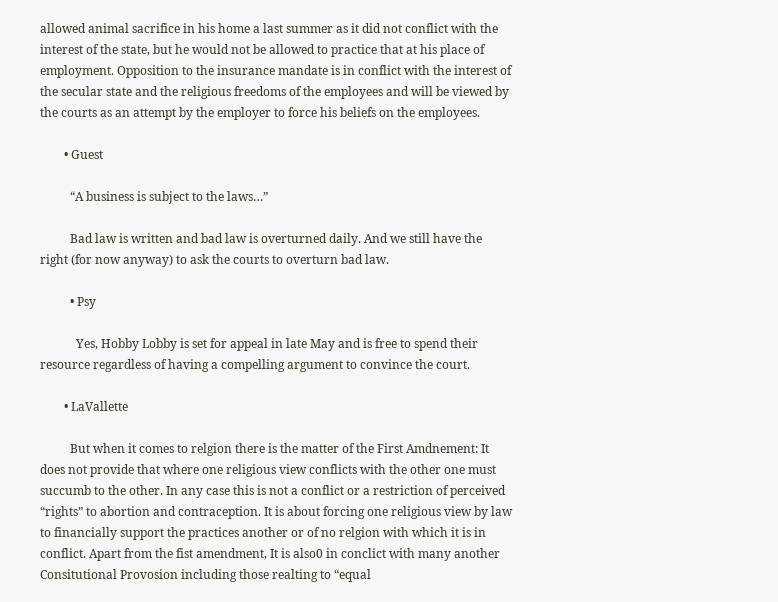allowed animal sacrifice in his home a last summer as it did not conflict with the interest of the state, but he would not be allowed to practice that at his place of employment. Opposition to the insurance mandate is in conflict with the interest of the secular state and the religious freedoms of the employees and will be viewed by the courts as an attempt by the employer to force his beliefs on the employees.

        • Guest

          “A business is subject to the laws…”

          Bad law is written and bad law is overturned daily. And we still have the right (for now anyway) to ask the courts to overturn bad law.

          • Psy

            Yes, Hobby Lobby is set for appeal in late May and is free to spend their resource regardless of having a compelling argument to convince the court.

        • LaVallette

          But when it comes to relgion there is the matter of the First Amdnement: It does not provide that where one religious view conflicts with the other one must succumb to the other. In any case this is not a conflict or a restriction of perceived “rights” to abortion and contraception. It is about forcing one religious view by law to financially support the practices another or of no relgion with which it is in conflict. Apart from the fist amendment, It is also0 in conclict with many another Consitutional Provosion including those realting to “equal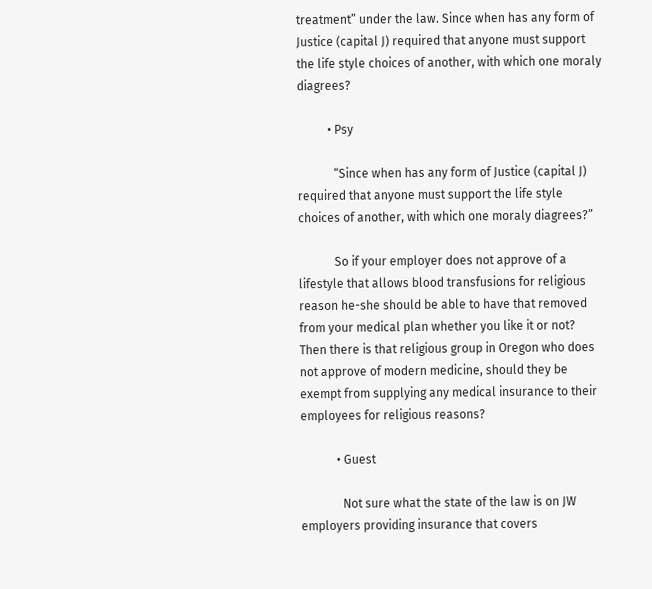treatment” under the law. Since when has any form of Justice (capital J) required that anyone must support the life style choices of another, with which one moraly diagrees?

          • Psy

            “Since when has any form of Justice (capital J) required that anyone must support the life style choices of another, with which one moraly diagrees?”

            So if your employer does not approve of a lifestyle that allows blood transfusions for religious reason he-she should be able to have that removed from your medical plan whether you like it or not? Then there is that religious group in Oregon who does not approve of modern medicine, should they be exempt from supplying any medical insurance to their employees for religious reasons?

            • Guest

              Not sure what the state of the law is on JW employers providing insurance that covers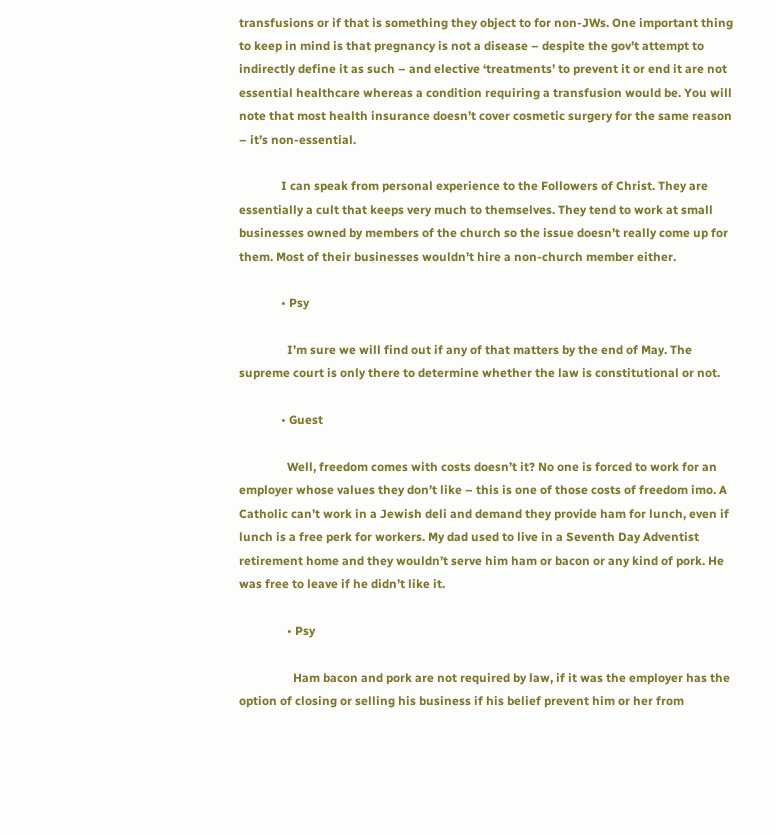transfusions or if that is something they object to for non-JWs. One important thing to keep in mind is that pregnancy is not a disease – despite the gov’t attempt to indirectly define it as such – and elective ‘treatments’ to prevent it or end it are not essential healthcare whereas a condition requiring a transfusion would be. You will note that most health insurance doesn’t cover cosmetic surgery for the same reason – it’s non-essential.

              I can speak from personal experience to the Followers of Christ. They are essentially a cult that keeps very much to themselves. They tend to work at small businesses owned by members of the church so the issue doesn’t really come up for them. Most of their businesses wouldn’t hire a non-church member either.

              • Psy

                I’m sure we will find out if any of that matters by the end of May. The supreme court is only there to determine whether the law is constitutional or not.

              • Guest

                Well, freedom comes with costs doesn’t it? No one is forced to work for an employer whose values they don’t like – this is one of those costs of freedom imo. A Catholic can’t work in a Jewish deli and demand they provide ham for lunch, even if lunch is a free perk for workers. My dad used to live in a Seventh Day Adventist retirement home and they wouldn’t serve him ham or bacon or any kind of pork. He was free to leave if he didn’t like it.

                • Psy

                  Ham bacon and pork are not required by law, if it was the employer has the option of closing or selling his business if his belief prevent him or her from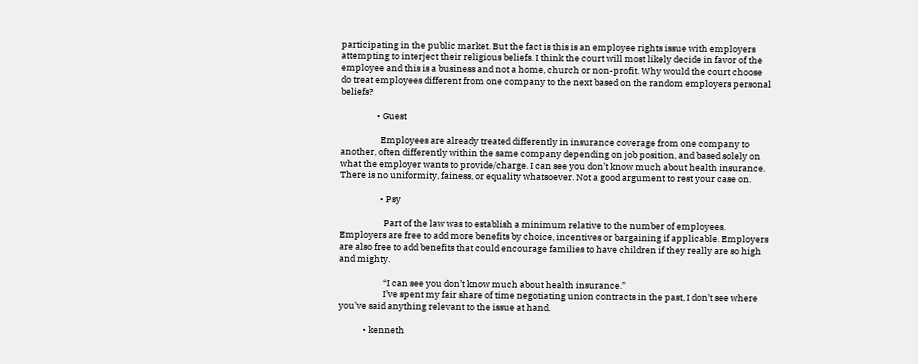participating in the public market. But the fact is this is an employee rights issue with employers attempting to interject their religious beliefs. I think the court will most likely decide in favor of the employee and this is a business and not a home, church or non-profit. Why would the court choose do treat employees different from one company to the next based on the random employers personal beliefs?

                  • Guest

                    Employees are already treated differently in insurance coverage from one company to another, often differently within the same company depending on job position, and based solely on what the employer wants to provide/charge. I can see you don’t know much about health insurance. There is no uniformity, fainess, or equality whatsoever. Not a good argument to rest your case on.

                    • Psy

                      Part of the law was to establish a minimum relative to the number of employees. Employers are free to add more benefits by choice, incentives or bargaining if applicable. Employers are also free to add benefits that could encourage families to have children if they really are so high and mighty.

                      “I can see you don’t know much about health insurance.”
                      I’ve spent my fair share of time negotiating union contracts in the past, I don’t see where you’ve said anything relevant to the issue at hand.

            • kenneth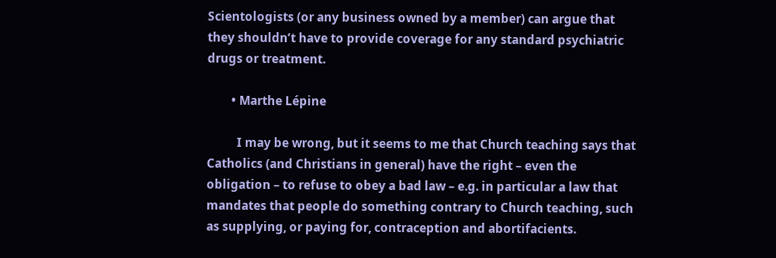Scientologists (or any business owned by a member) can argue that they shouldn’t have to provide coverage for any standard psychiatric drugs or treatment.

        • Marthe Lépine

          I may be wrong, but it seems to me that Church teaching says that Catholics (and Christians in general) have the right – even the obligation – to refuse to obey a bad law – e.g. in particular a law that mandates that people do something contrary to Church teaching, such as supplying, or paying for, contraception and abortifacients.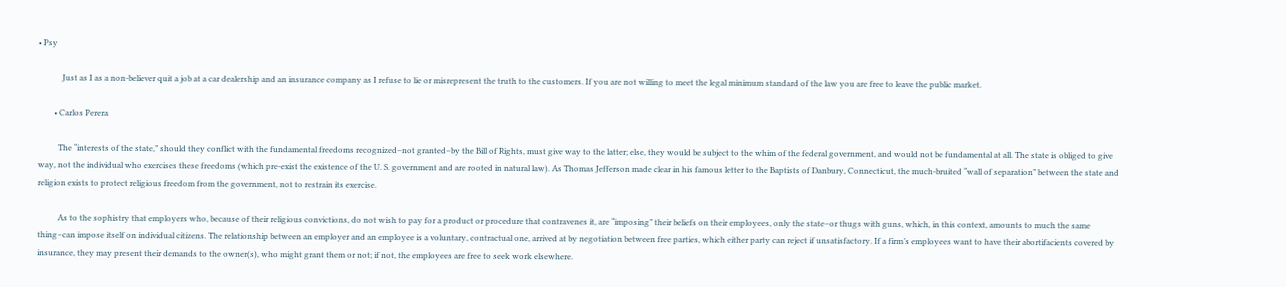• Psy

            Just as I as a non-believer quit a job at a car dealership and an insurance company as I refuse to lie or misrepresent the truth to the customers. If you are not willing to meet the legal minimum standard of the law you are free to leave the public market.

        • Carlos Perera

          The “interests of the state,” should they conflict with the fundamental freedoms recognized–not granted–by the Bill of Rights, must give way to the latter; else, they would be subject to the whim of the federal government, and would not be fundamental at all. The state is obliged to give way, not the individual who exercises these freedoms (which pre-exist the existence of the U. S. government and are rooted in natural law). As Thomas Jefferson made clear in his famous letter to the Baptists of Danbury, Connecticut, the much-bruited “wall of separation” between the state and religion exists to protect religious freedom from the government, not to restrain its exercise.

          As to the sophistry that employers who, because of their religious convictions, do not wish to pay for a product or procedure that contravenes it, are “imposing” their beliefs on their employees, only the state–or thugs with guns, which, in this context, amounts to much the same thing–can impose itself on individual citizens. The relationship between an employer and an employee is a voluntary, contractual one, arrived at by negotiation between free parties, which either party can reject if unsatisfactory. If a firm’s employees want to have their abortifacients covered by insurance, they may present their demands to the owner(s), who might grant them or not; if not, the employees are free to seek work elsewhere.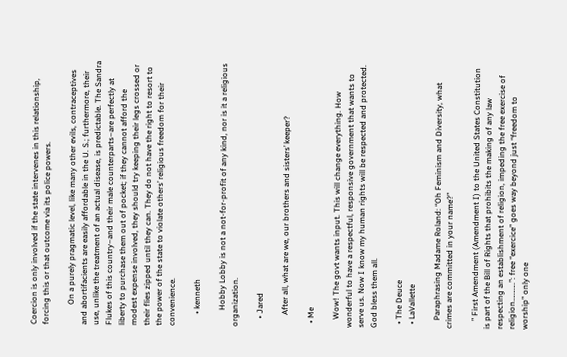Coercion is only involved if the state intervenes in this relationship, forcing this or that outcome via its police powers.

          On a purely pragmatic level, like many other evils, contraceptives and abortifacients are easily affordable in the U. S.; furthermore, their use, unlike the treatment of an actual disease, is predictable. The Sandra Flukes of this country–and their male counterparts–are perfectly at liberty to purchase them out of pocket; if they cannot afford the modest expense involved, they should try keeping their legs crossed or their flies zipped until they can. They do not have the right to resort to the power of the state to violate others’ religious freedom for their convenience.

      • kenneth

        Hobby Lobby is not a not-for-profit of any kind, nor is it a religious organization.

    • Jared

      After all, what are we, our brothers and sisters’ keeper?

  • Me

    Wow! The govt wants input. This will change everything. How wonderful to have a respectful, responsive government that wants to serve us. Now I know my human rights will be respected and protected. God bless them all.

  • The Deuce
  • LaVallette

    Paraphrasing Madame Roland: “Oh Feminism and Diversity, what crimes are committed in your name?”

    ” First Amendment (Amendment I) to the United States Constitution is part of the Bill of Rights that prohibits the making of any law respecting an establishment of religion, impeding the free exercise of religion………..”: free “exercice” goes way beyond just “freedom to worship” only one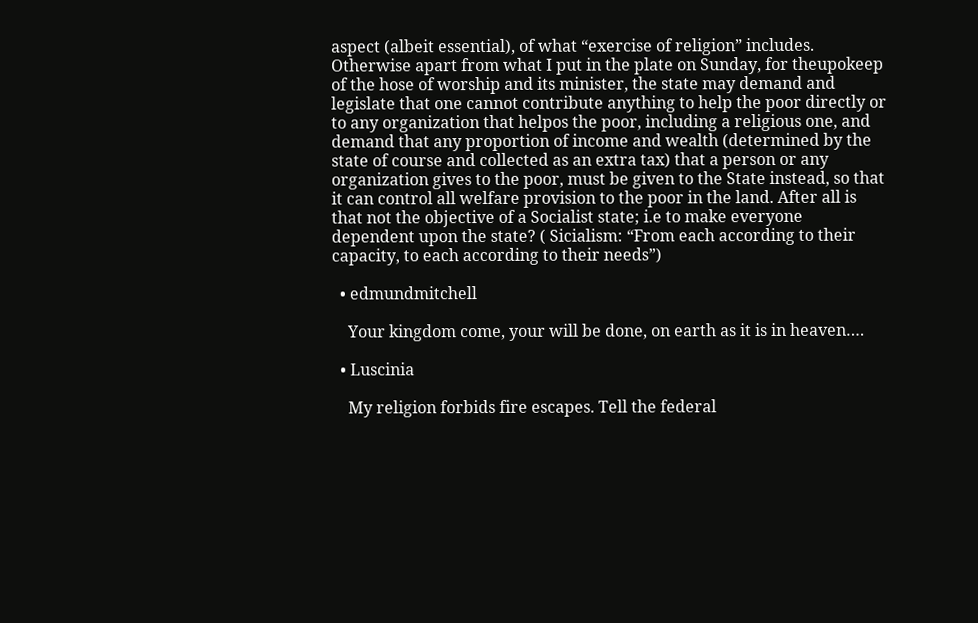aspect (albeit essential), of what “exercise of religion” includes. Otherwise apart from what I put in the plate on Sunday, for theupokeep of the hose of worship and its minister, the state may demand and legislate that one cannot contribute anything to help the poor directly or to any organization that helpos the poor, including a religious one, and demand that any proportion of income and wealth (determined by the state of course and collected as an extra tax) that a person or any organization gives to the poor, must be given to the State instead, so that it can control all welfare provision to the poor in the land. After all is that not the objective of a Socialist state; i.e to make everyone dependent upon the state? ( Sicialism: “From each according to their capacity, to each according to their needs”)

  • edmundmitchell

    Your kingdom come, your will be done, on earth as it is in heaven….

  • Luscinia

    My religion forbids fire escapes. Tell the federal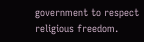government to respect religious freedom.